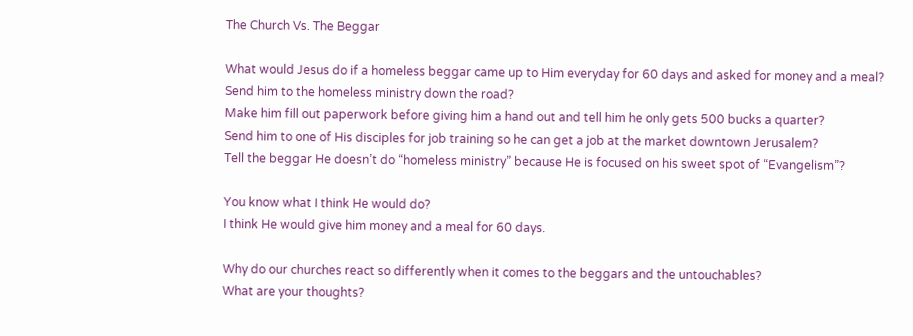The Church Vs. The Beggar

What would Jesus do if a homeless beggar came up to Him everyday for 60 days and asked for money and a meal?
Send him to the homeless ministry down the road?
Make him fill out paperwork before giving him a hand out and tell him he only gets 500 bucks a quarter?
Send him to one of His disciples for job training so he can get a job at the market downtown Jerusalem?
Tell the beggar He doesn’t do “homeless ministry” because He is focused on his sweet spot of “Evangelism”?

You know what I think He would do?
I think He would give him money and a meal for 60 days.

Why do our churches react so differently when it comes to the beggars and the untouchables?
What are your thoughts?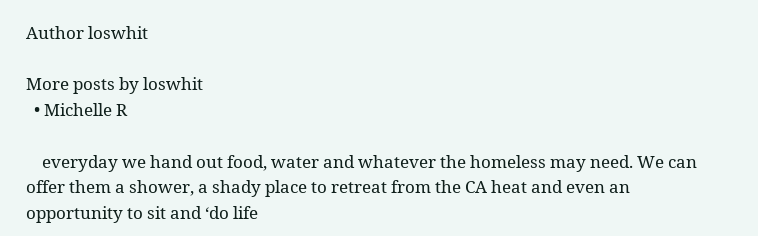Author loswhit

More posts by loswhit
  • Michelle R

    everyday we hand out food, water and whatever the homeless may need. We can offer them a shower, a shady place to retreat from the CA heat and even an opportunity to sit and ‘do life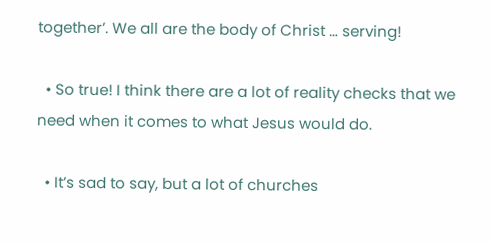together’. We all are the body of Christ … serving!

  • So true! I think there are a lot of reality checks that we need when it comes to what Jesus would do.

  • It’s sad to say, but a lot of churches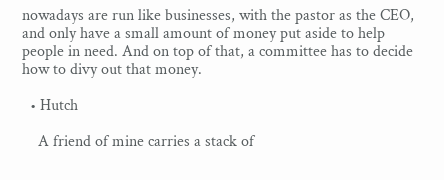nowadays are run like businesses, with the pastor as the CEO, and only have a small amount of money put aside to help people in need. And on top of that, a committee has to decide how to divy out that money.

  • Hutch

    A friend of mine carries a stack of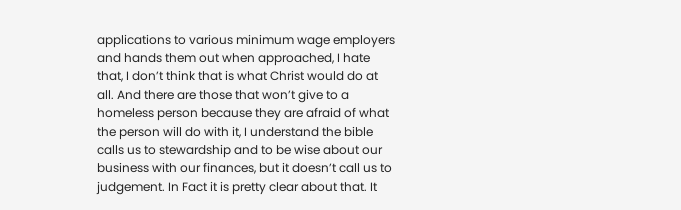applications to various minimum wage employers and hands them out when approached, I hate that, I don’t think that is what Christ would do at all. And there are those that won’t give to a homeless person because they are afraid of what the person will do with it, I understand the bible calls us to stewardship and to be wise about our business with our finances, but it doesn’t call us to judgement. In Fact it is pretty clear about that. It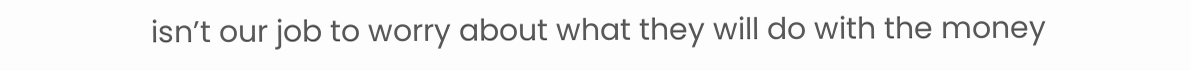isn’t our job to worry about what they will do with the money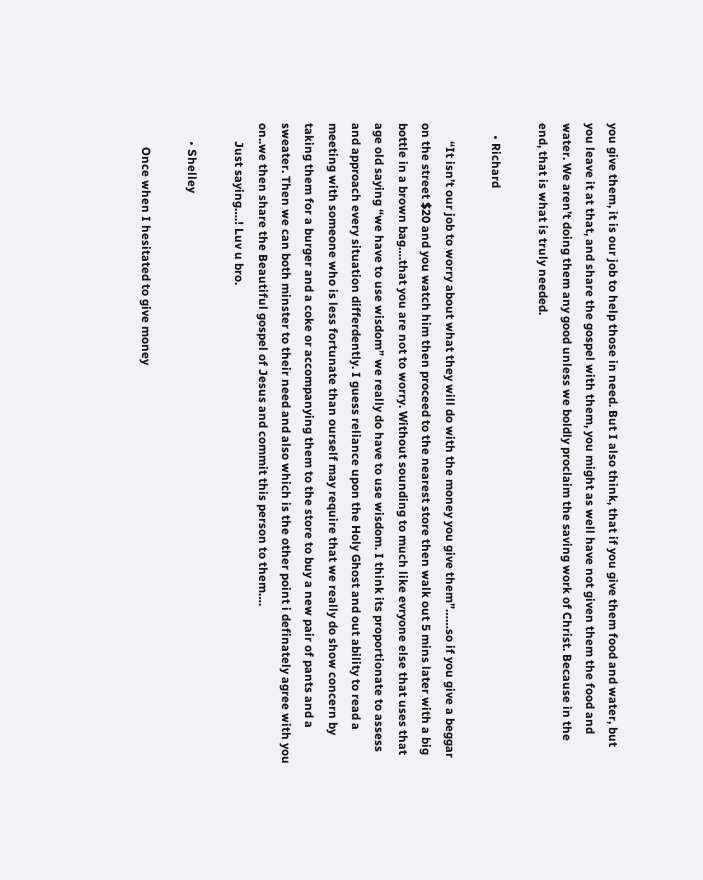you give them, it is our job to help those in need. But I also think, that if you give them food and water, but you leave it at that, and share the gospel with them, you might as well have not given them the food and water. We aren’t doing them any good unless we boldly proclaim the saving work of Christ. Because in the end, that is what is truly needed.

    • Richard

      “It isn’t our job to worry about what they will do with the money you give them”……so if you give a beggar on the street $20 and you watch him then proceed to the nearest store then walk out 5 mins later with a big bottle in a brown bag….that you are not to worry. Without sounding to much like evryone else that uses that age old saying “we have to use wisdom” we really do have to use wisdom. I think its proportionate to assess and approach every situation differdently. I guess reliance upon the Holy Ghost and out ability to read a meeting with someone who is less fortunate than ourself may require that we really do show concern by taking them for a burger and a coke or accompanying them to the store to buy a new pair of pants and a sweater. Then we can both minster to their need and also which is the other point i definately agree with you on..we then share the Beautiful gospel of Jesus and commit this person to them….
      Just saying….! Luv u bro.

      • Shelley

        Once when I hesitated to give money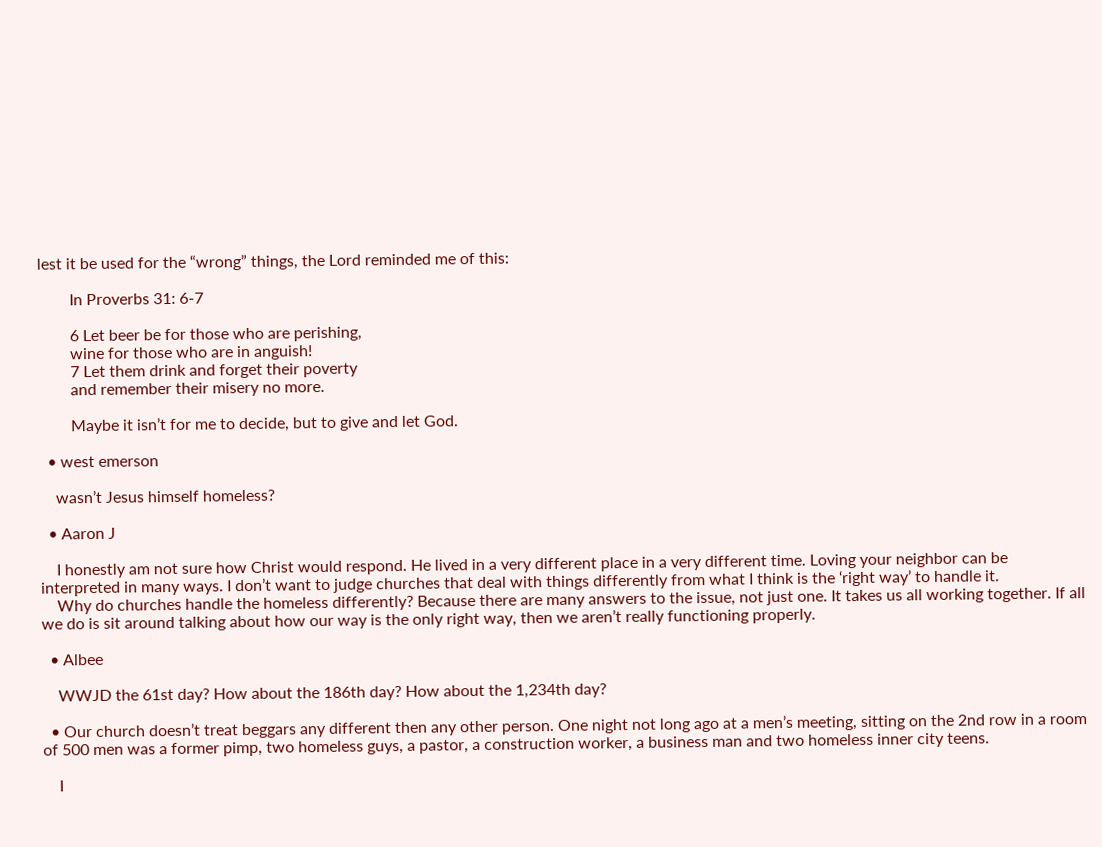lest it be used for the “wrong” things, the Lord reminded me of this:

        In Proverbs 31: 6-7

        6 Let beer be for those who are perishing,
        wine for those who are in anguish!
        7 Let them drink and forget their poverty
        and remember their misery no more.

        Maybe it isn’t for me to decide, but to give and let God.

  • west emerson

    wasn’t Jesus himself homeless?

  • Aaron J

    I honestly am not sure how Christ would respond. He lived in a very different place in a very different time. Loving your neighbor can be interpreted in many ways. I don’t want to judge churches that deal with things differently from what I think is the ‘right way’ to handle it.
    Why do churches handle the homeless differently? Because there are many answers to the issue, not just one. It takes us all working together. If all we do is sit around talking about how our way is the only right way, then we aren’t really functioning properly.

  • Albee

    WWJD the 61st day? How about the 186th day? How about the 1,234th day?

  • Our church doesn’t treat beggars any different then any other person. One night not long ago at a men’s meeting, sitting on the 2nd row in a room of 500 men was a former pimp, two homeless guys, a pastor, a construction worker, a business man and two homeless inner city teens.

    I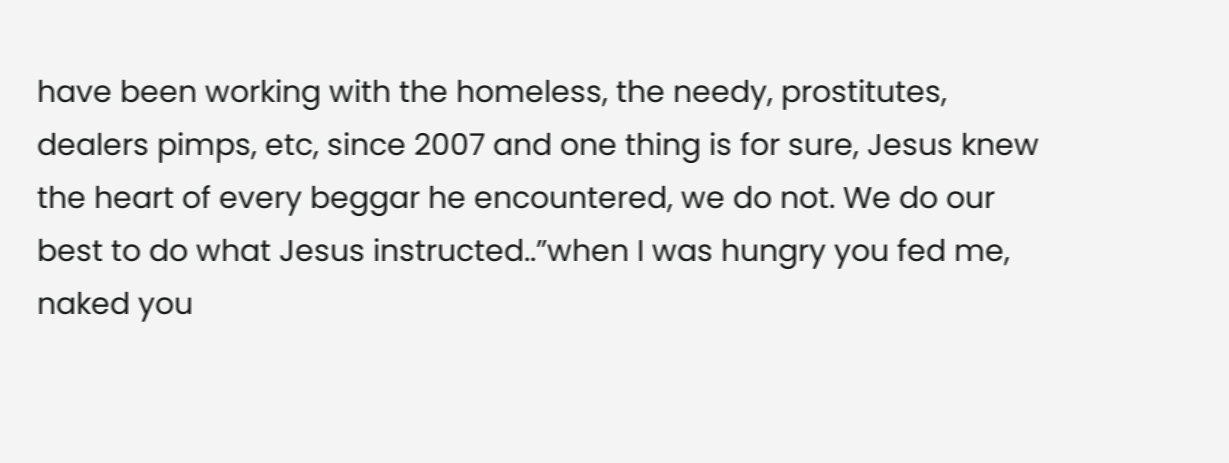have been working with the homeless, the needy, prostitutes, dealers pimps, etc, since 2007 and one thing is for sure, Jesus knew the heart of every beggar he encountered, we do not. We do our best to do what Jesus instructed..”when I was hungry you fed me, naked you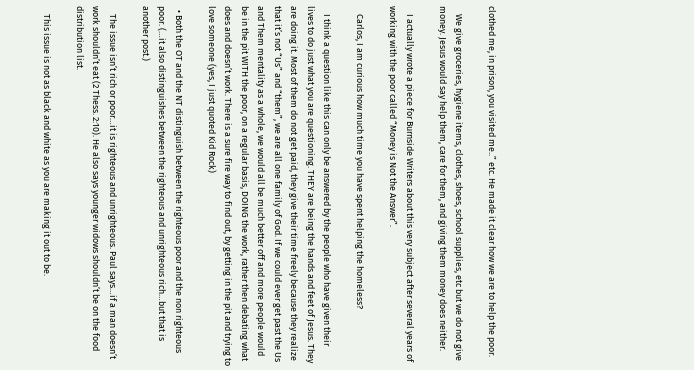clothed me, in prison, you visited me..” etc. He made it clear how we are to help the poor.

    We give groceries, hygiene items, clothes, shoes, school supplies, etc but we do not give money. Jesus would say help them, care for them, and giving them money does neither.

    I actually wrote a piece for Burnside Writers about this very subject after several years of working with the poor called “Money is Not the Answer”.

    Carlos, I am curious how much time you have spent helping the homeless?

    I think a question like this can only be answered by the people who have given their lives to do just what you are questioning. THEY are being the hands and feet of Jesus. They are doing it. Most of them do not get paid, they give their time freely because they realize that it’s not “Us” and “them”, we are all one family of God. If we could ever get past the Us and Them mentality as a whole, we would all be much better off and more people would be in the pit WITH the poor, on a regular basis, DOING the work, rather then debating what does and doesn’t work. There is a sure fire way to find out, by getting in the pit and trying to love someone (yes, I just quoted Kid Rock)

  • Both the OT and the NT distinguish between the righteous poor and the non righteous poor. (…it also distinguishes between the righteous and unrighteous rich…but that is another post.)

    The issue isn’t rich or poor…it is righteous and unrighteous. Paul says…if a man doesn’t work shouldn’t eat (2 Thess. 2:10). He also says younger widows shouldn’t be on the food distribution list.

    This issue is not as black and white as you are making it out to be.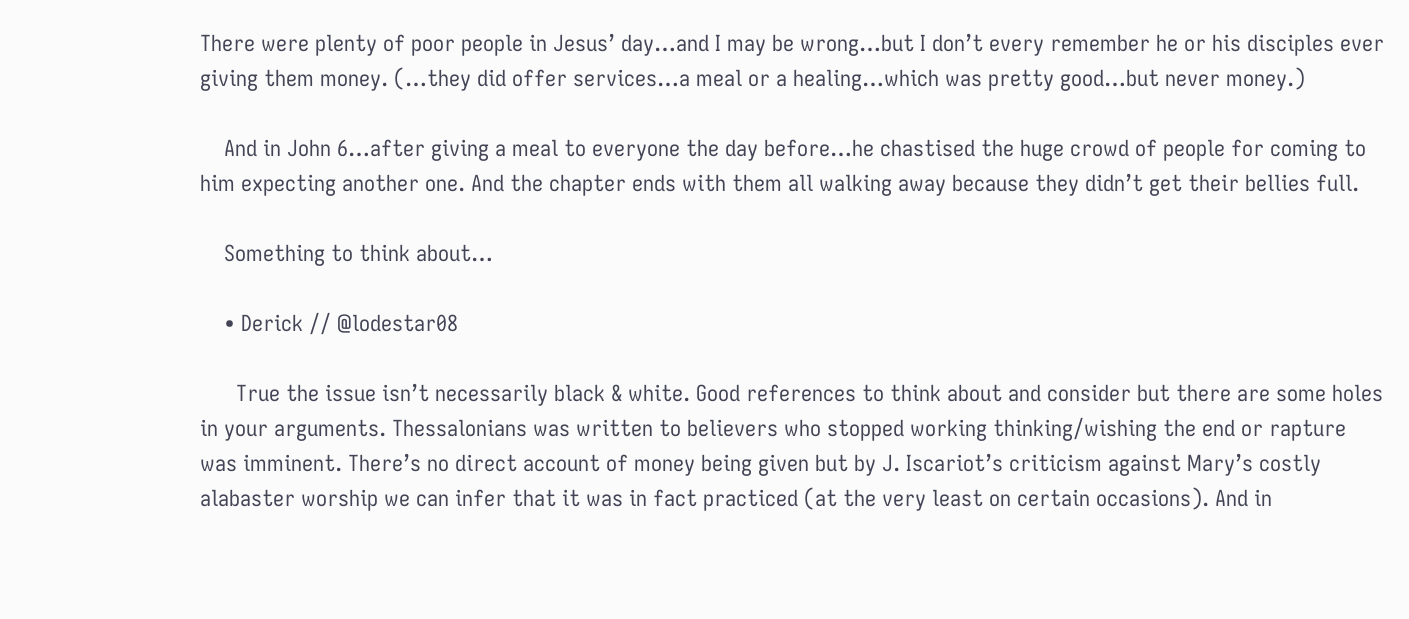There were plenty of poor people in Jesus’ day…and I may be wrong…but I don’t every remember he or his disciples ever giving them money. (…they did offer services…a meal or a healing…which was pretty good…but never money.)

    And in John 6…after giving a meal to everyone the day before…he chastised the huge crowd of people for coming to him expecting another one. And the chapter ends with them all walking away because they didn’t get their bellies full.

    Something to think about…

    • Derick // @lodestar08

      True the issue isn’t necessarily black & white. Good references to think about and consider but there are some holes in your arguments. Thessalonians was written to believers who stopped working thinking/wishing the end or rapture was imminent. There’s no direct account of money being given but by J. Iscariot’s criticism against Mary’s costly alabaster worship we can infer that it was in fact practiced (at the very least on certain occasions). And in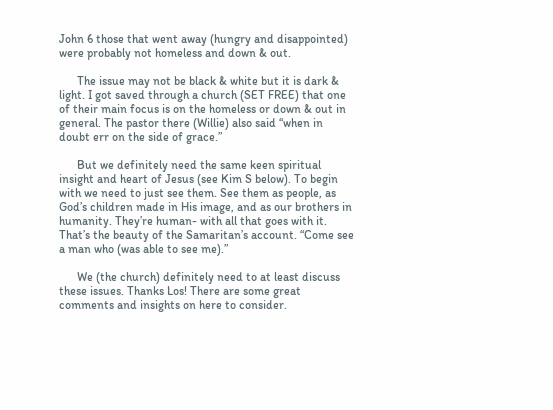John 6 those that went away (hungry and disappointed) were probably not homeless and down & out.

      The issue may not be black & white but it is dark & light. I got saved through a church (SET FREE) that one of their main focus is on the homeless or down & out in general. The pastor there (Willie) also said “when in doubt err on the side of grace.”

      But we definitely need the same keen spiritual insight and heart of Jesus (see Kim S below). To begin with we need to just see them. See them as people, as God’s children made in His image, and as our brothers in humanity. They’re human- with all that goes with it. That’s the beauty of the Samaritan’s account. “Come see a man who (was able to see me).”

      We (the church) definitely need to at least discuss these issues. Thanks Los! There are some great comments and insights on here to consider.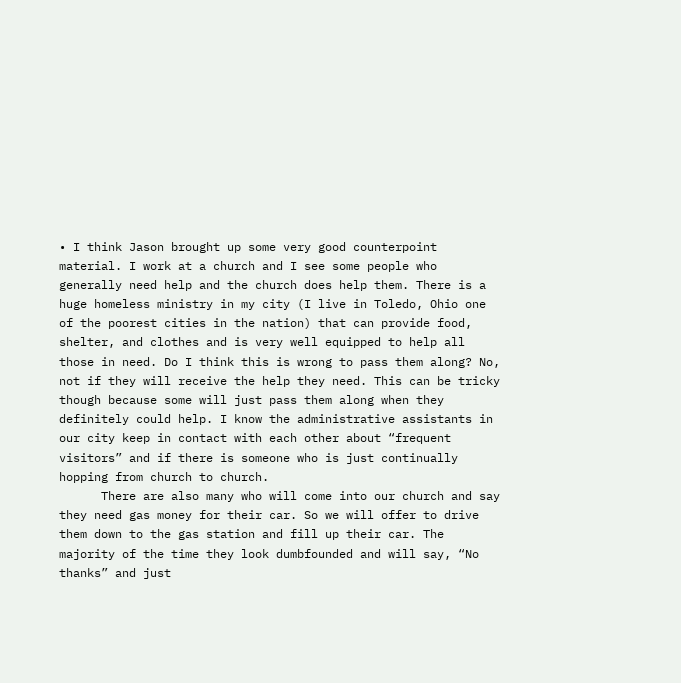• I think Jason brought up some very good counterpoint material. I work at a church and I see some people who generally need help and the church does help them. There is a huge homeless ministry in my city (I live in Toledo, Ohio one of the poorest cities in the nation) that can provide food, shelter, and clothes and is very well equipped to help all those in need. Do I think this is wrong to pass them along? No, not if they will receive the help they need. This can be tricky though because some will just pass them along when they definitely could help. I know the administrative assistants in our city keep in contact with each other about “frequent visitors” and if there is someone who is just continually hopping from church to church.
      There are also many who will come into our church and say they need gas money for their car. So we will offer to drive them down to the gas station and fill up their car. The majority of the time they look dumbfounded and will say, “No thanks” and just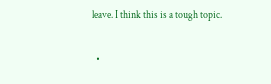leave. I think this is a tough topic.

  •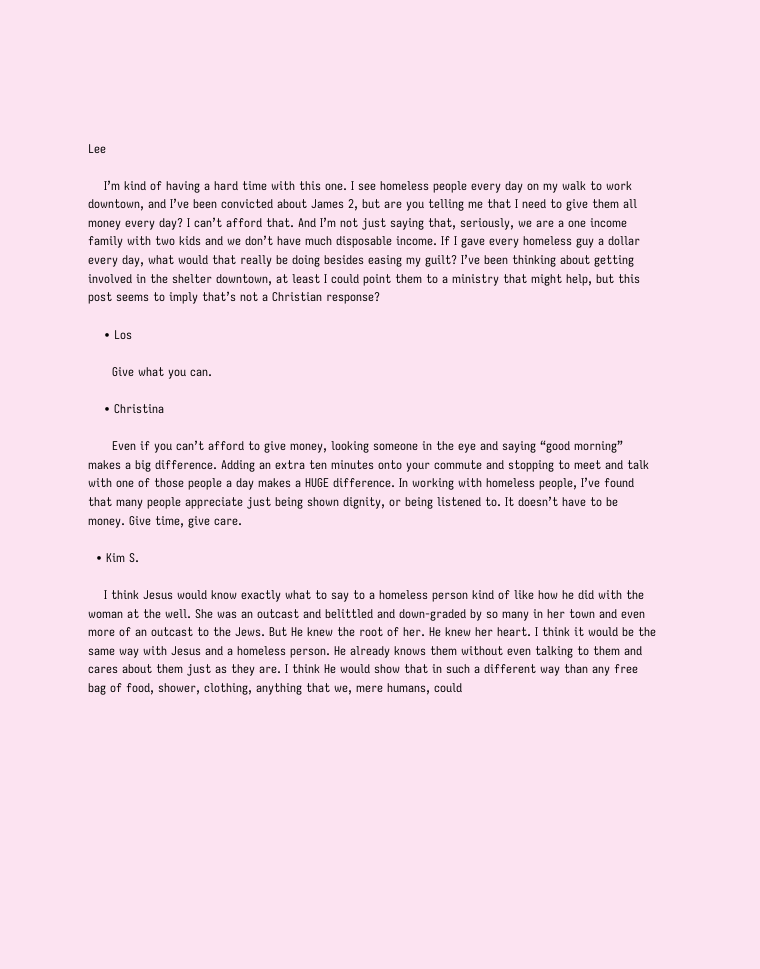Lee

    I’m kind of having a hard time with this one. I see homeless people every day on my walk to work downtown, and I’ve been convicted about James 2, but are you telling me that I need to give them all money every day? I can’t afford that. And I’m not just saying that, seriously, we are a one income family with two kids and we don’t have much disposable income. If I gave every homeless guy a dollar every day, what would that really be doing besides easing my guilt? I’ve been thinking about getting involved in the shelter downtown, at least I could point them to a ministry that might help, but this post seems to imply that’s not a Christian response?

    • Los

      Give what you can.

    • Christina

      Even if you can’t afford to give money, looking someone in the eye and saying “good morning” makes a big difference. Adding an extra ten minutes onto your commute and stopping to meet and talk with one of those people a day makes a HUGE difference. In working with homeless people, I’ve found that many people appreciate just being shown dignity, or being listened to. It doesn’t have to be money. Give time, give care.

  • Kim S.

    I think Jesus would know exactly what to say to a homeless person kind of like how he did with the woman at the well. She was an outcast and belittled and down-graded by so many in her town and even more of an outcast to the Jews. But He knew the root of her. He knew her heart. I think it would be the same way with Jesus and a homeless person. He already knows them without even talking to them and cares about them just as they are. I think He would show that in such a different way than any free bag of food, shower, clothing, anything that we, mere humans, could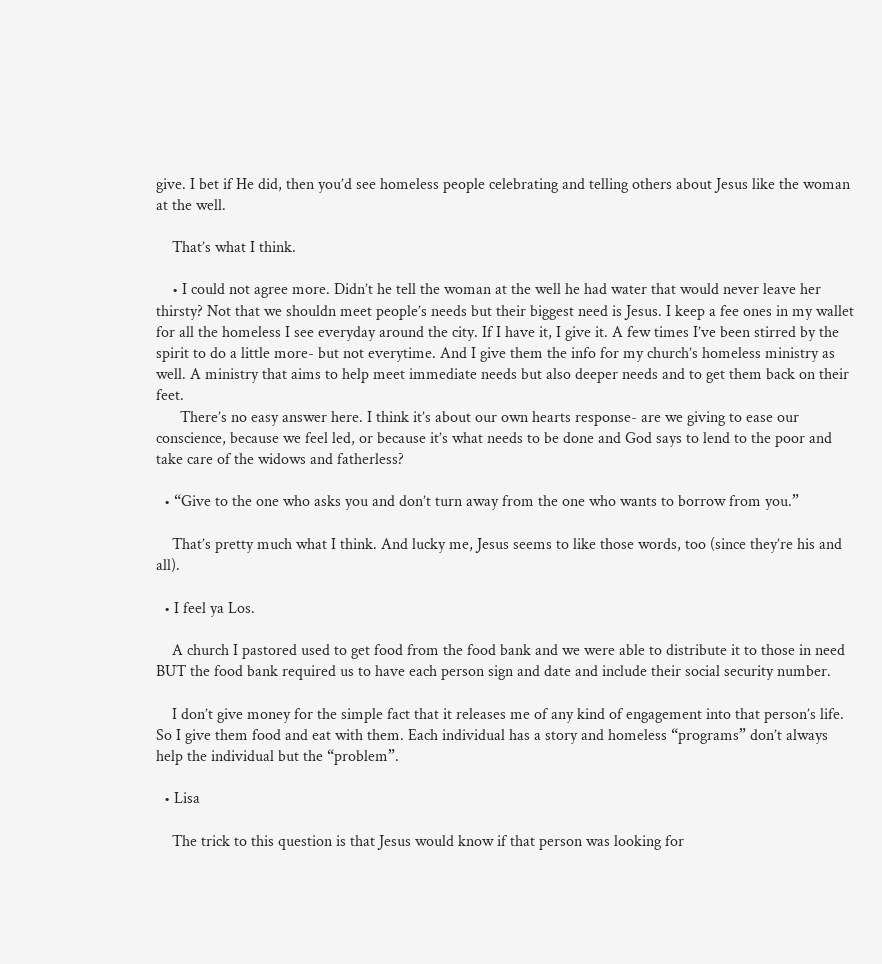give. I bet if He did, then you’d see homeless people celebrating and telling others about Jesus like the woman at the well.

    That’s what I think.

    • I could not agree more. Didn’t he tell the woman at the well he had water that would never leave her thirsty? Not that we shouldn meet people’s needs but their biggest need is Jesus. I keep a fee ones in my wallet for all the homeless I see everyday around the city. If I have it, I give it. A few times I’ve been stirred by the spirit to do a little more- but not everytime. And I give them the info for my church’s homeless ministry as well. A ministry that aims to help meet immediate needs but also deeper needs and to get them back on their feet.
      There’s no easy answer here. I think it’s about our own hearts response- are we giving to ease our conscience, because we feel led, or because it’s what needs to be done and God says to lend to the poor and take care of the widows and fatherless?

  • “Give to the one who asks you and don’t turn away from the one who wants to borrow from you.”

    That’s pretty much what I think. And lucky me, Jesus seems to like those words, too (since they’re his and all).

  • I feel ya Los.

    A church I pastored used to get food from the food bank and we were able to distribute it to those in need BUT the food bank required us to have each person sign and date and include their social security number.

    I don’t give money for the simple fact that it releases me of any kind of engagement into that person’s life. So I give them food and eat with them. Each individual has a story and homeless “programs” don’t always help the individual but the “problem”.

  • Lisa

    The trick to this question is that Jesus would know if that person was looking for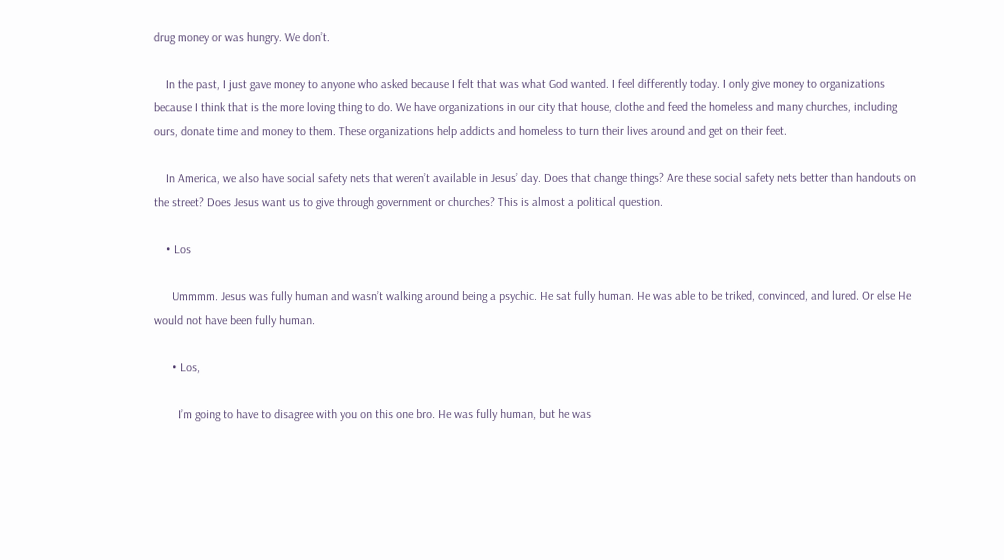drug money or was hungry. We don’t.

    In the past, I just gave money to anyone who asked because I felt that was what God wanted. I feel differently today. I only give money to organizations because I think that is the more loving thing to do. We have organizations in our city that house, clothe and feed the homeless and many churches, including ours, donate time and money to them. These organizations help addicts and homeless to turn their lives around and get on their feet.

    In America, we also have social safety nets that weren’t available in Jesus’ day. Does that change things? Are these social safety nets better than handouts on the street? Does Jesus want us to give through government or churches? This is almost a political question.

    • Los

      Ummmm. Jesus was fully human and wasn’t walking around being a psychic. He sat fully human. He was able to be triked, convinced, and lured. Or else He would not have been fully human.

      • Los,

        I’m going to have to disagree with you on this one bro. He was fully human, but he was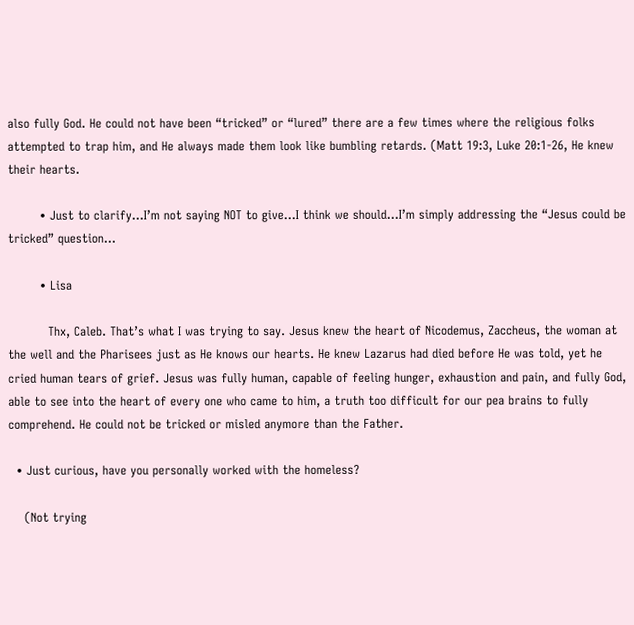also fully God. He could not have been “tricked” or “lured” there are a few times where the religious folks attempted to trap him, and He always made them look like bumbling retards. (Matt 19:3, Luke 20:1-26, He knew their hearts.

        • Just to clarify…I’m not saying NOT to give…I think we should…I’m simply addressing the “Jesus could be tricked” question…

        • Lisa

          Thx, Caleb. That’s what I was trying to say. Jesus knew the heart of Nicodemus, Zaccheus, the woman at the well and the Pharisees just as He knows our hearts. He knew Lazarus had died before He was told, yet he cried human tears of grief. Jesus was fully human, capable of feeling hunger, exhaustion and pain, and fully God, able to see into the heart of every one who came to him, a truth too difficult for our pea brains to fully comprehend. He could not be tricked or misled anymore than the Father.

  • Just curious, have you personally worked with the homeless?

    (Not trying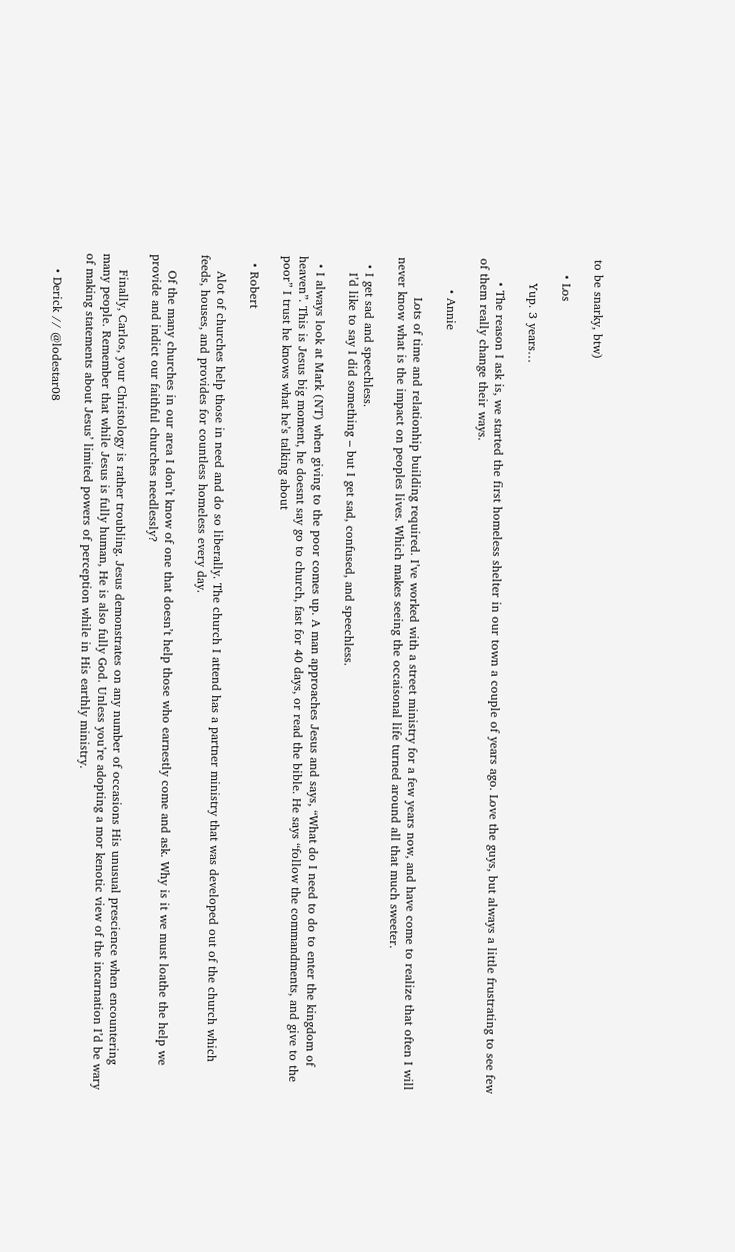to be snarky, btw)

    • Los

      Yup. 3 years…

      • The reason I ask is, we started the first homeless shelter in our town a couple of years ago. Love the guys, but always a little frustrating to see few of them really change their ways.

        • Annie

          Lots of time and relationhip building required. I’ve worked with a street ministry for a few years now, and have come to realize that often I will never know what is the impact on peoples lives. Which makes seeing the occaisonal life turned around all that much sweeter.

  • I get sad and speechless.
    I’d like to say I did something – but I get sad, confused, and speechless.

  • I always look at Mark (NT) when giving to the poor comes up. A man approaches Jesus and says, “What do I need to do to enter the kingdom of heaven”. This is Jesus big moment, he doesnt say go to church, fast for 40 days, or read the bible. He says “follow the commandments, and give to the poor” I trust he knows what he’s talking about

  • Robert

    Alot of churches help those in need and do so liberally. The church I attend has a partner ministry that was developed out of the church which feeds, houses, and provides for countless homeless every day.

    Of the many churches in our area I don’t know of one that doesn’t help those who earnestly come and ask. Why is it we must loathe the help we provide and indict our faithful churches needlessly?

    Finally, Carlos, your Christology is rather troubling. Jesus demonstrates on any number of occasions His unusual prescience when encountering many people. Remember that while Jesus is fully human, He is also fully God. Unless you’re adopting a mor kenotic view of the incarnation I’d be wary of making statements about Jesus’ limited powers of perception while in His earthly ministry.

    • Derick // @lodestar08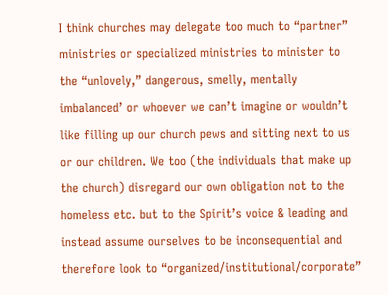I think churches may delegate too much to “partner” ministries or specialized ministries to minister to the “unlovely,” dangerous, smelly, mentally imbalanced’ or whoever we can’t imagine or wouldn’t like filling up our church pews and sitting next to us or our children. We too (the individuals that make up the church) disregard our own obligation not to the homeless etc. but to the Spirit’s voice & leading and instead assume ourselves to be inconsequential and therefore look to “organized/institutional/corporate”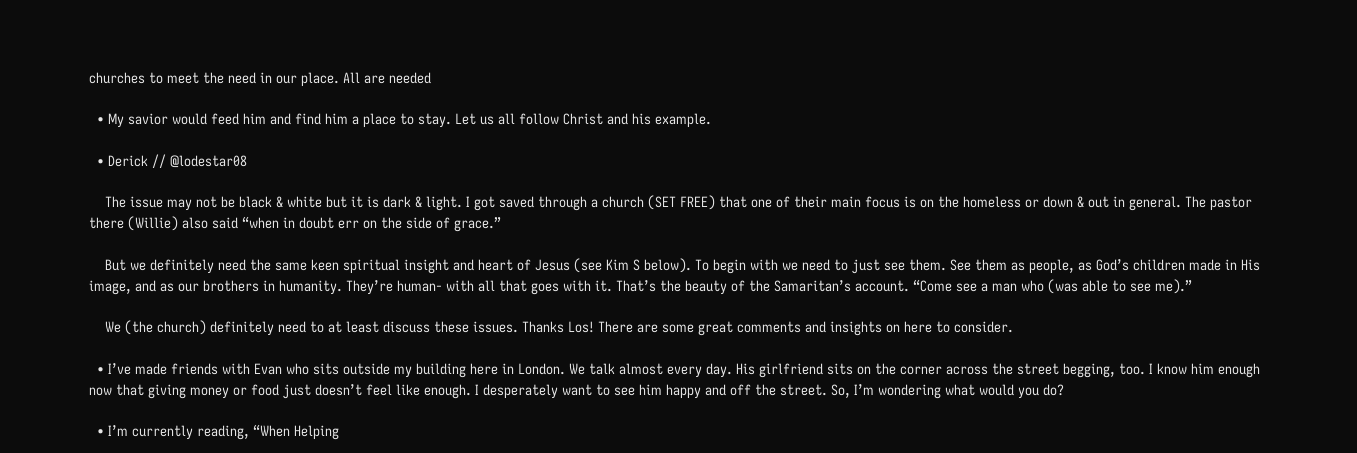churches to meet the need in our place. All are needed

  • My savior would feed him and find him a place to stay. Let us all follow Christ and his example.

  • Derick // @lodestar08

    The issue may not be black & white but it is dark & light. I got saved through a church (SET FREE) that one of their main focus is on the homeless or down & out in general. The pastor there (Willie) also said “when in doubt err on the side of grace.”

    But we definitely need the same keen spiritual insight and heart of Jesus (see Kim S below). To begin with we need to just see them. See them as people, as God’s children made in His image, and as our brothers in humanity. They’re human- with all that goes with it. That’s the beauty of the Samaritan’s account. “Come see a man who (was able to see me).”

    We (the church) definitely need to at least discuss these issues. Thanks Los! There are some great comments and insights on here to consider.

  • I’ve made friends with Evan who sits outside my building here in London. We talk almost every day. His girlfriend sits on the corner across the street begging, too. I know him enough now that giving money or food just doesn’t feel like enough. I desperately want to see him happy and off the street. So, I’m wondering what would you do?

  • I’m currently reading, “When Helping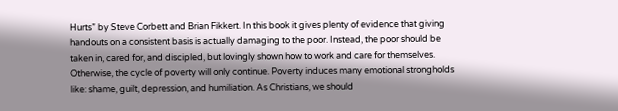Hurts” by Steve Corbett and Brian Fikkert. In this book it gives plenty of evidence that giving handouts on a consistent basis is actually damaging to the poor. Instead, the poor should be taken in, cared for, and discipled, but lovingly shown how to work and care for themselves. Otherwise, the cycle of poverty will only continue. Poverty induces many emotional strongholds like: shame, guilt, depression, and humiliation. As Christians, we should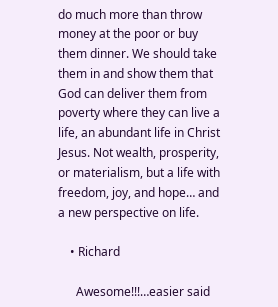do much more than throw money at the poor or buy them dinner. We should take them in and show them that God can deliver them from poverty where they can live a life, an abundant life in Christ Jesus. Not wealth, prosperity, or materialism, but a life with freedom, joy, and hope… and a new perspective on life.

    • Richard

      Awesome!!!…easier said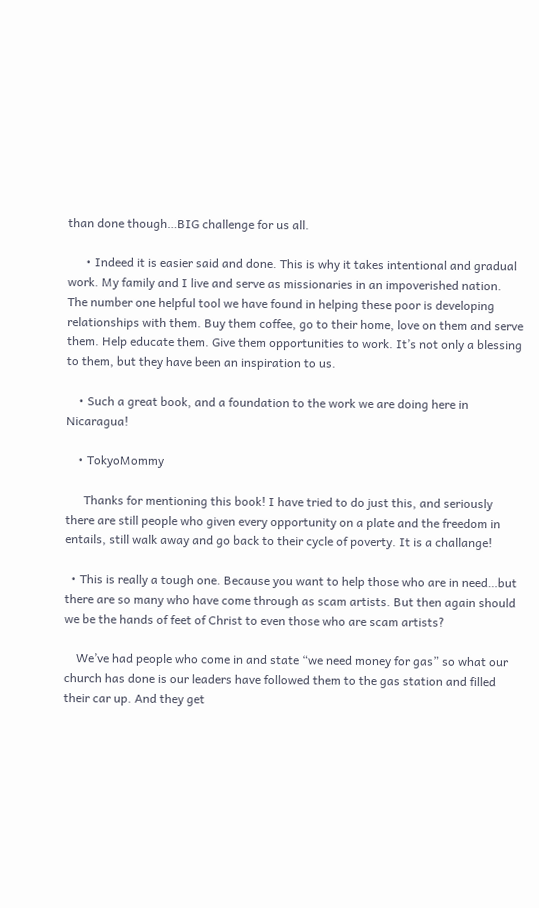than done though…BIG challenge for us all.

      • Indeed it is easier said and done. This is why it takes intentional and gradual work. My family and I live and serve as missionaries in an impoverished nation. The number one helpful tool we have found in helping these poor is developing relationships with them. Buy them coffee, go to their home, love on them and serve them. Help educate them. Give them opportunities to work. It’s not only a blessing to them, but they have been an inspiration to us.

    • Such a great book, and a foundation to the work we are doing here in Nicaragua!

    • TokyoMommy

      Thanks for mentioning this book! I have tried to do just this, and seriously there are still people who given every opportunity on a plate and the freedom in entails, still walk away and go back to their cycle of poverty. It is a challange!

  • This is really a tough one. Because you want to help those who are in need…but there are so many who have come through as scam artists. But then again should we be the hands of feet of Christ to even those who are scam artists?

    We’ve had people who come in and state “we need money for gas” so what our church has done is our leaders have followed them to the gas station and filled their car up. And they get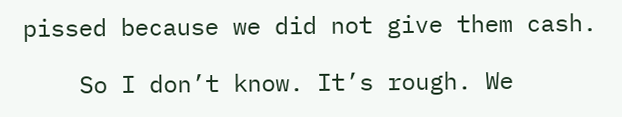pissed because we did not give them cash.

    So I don’t know. It’s rough. We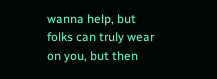wanna help, but folks can truly wear on you, but then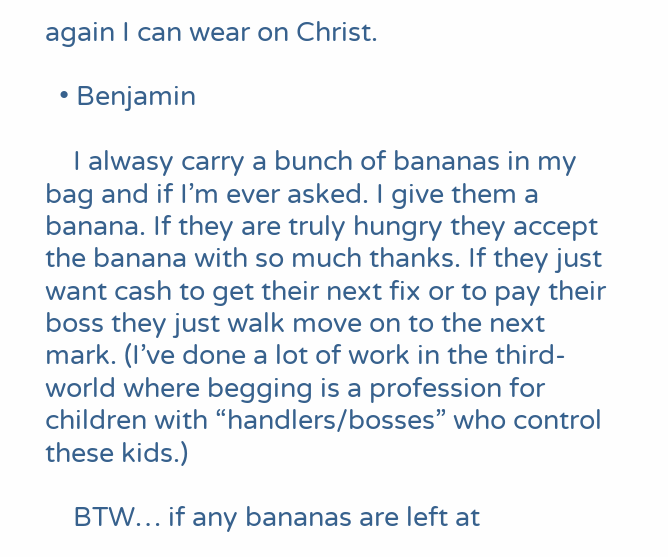again I can wear on Christ.

  • Benjamin

    I alwasy carry a bunch of bananas in my bag and if I’m ever asked. I give them a banana. If they are truly hungry they accept the banana with so much thanks. If they just want cash to get their next fix or to pay their boss they just walk move on to the next mark. (I’ve done a lot of work in the third-world where begging is a profession for children with “handlers/bosses” who control these kids.)

    BTW… if any bananas are left at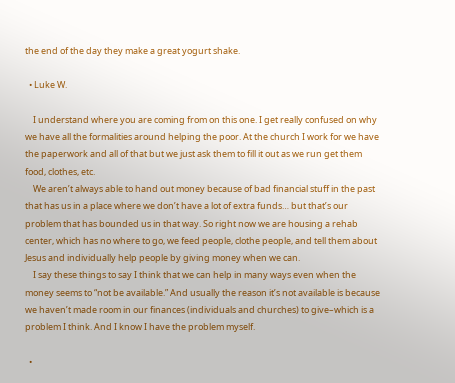the end of the day they make a great yogurt shake.

  • Luke W.

    I understand where you are coming from on this one. I get really confused on why we have all the formalities around helping the poor. At the church I work for we have the paperwork and all of that but we just ask them to fill it out as we run get them food, clothes, etc.
    We aren’t always able to hand out money because of bad financial stuff in the past that has us in a place where we don’t have a lot of extra funds… but that’s our problem that has bounded us in that way. So right now we are housing a rehab center, which has no where to go, we feed people, clothe people, and tell them about Jesus and individually help people by giving money when we can.
    I say these things to say I think that we can help in many ways even when the money seems to “not be available.” And usually the reason it’s not available is because we haven’t made room in our finances (individuals and churches) to give–which is a problem I think. And I know I have the problem myself.

  •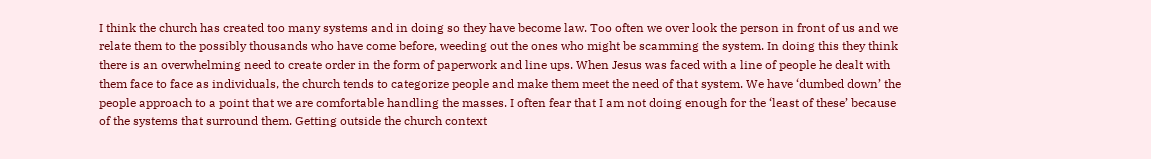I think the church has created too many systems and in doing so they have become law. Too often we over look the person in front of us and we relate them to the possibly thousands who have come before, weeding out the ones who might be scamming the system. In doing this they think there is an overwhelming need to create order in the form of paperwork and line ups. When Jesus was faced with a line of people he dealt with them face to face as individuals, the church tends to categorize people and make them meet the need of that system. We have ‘dumbed down’ the people approach to a point that we are comfortable handling the masses. I often fear that I am not doing enough for the ‘least of these’ because of the systems that surround them. Getting outside the church context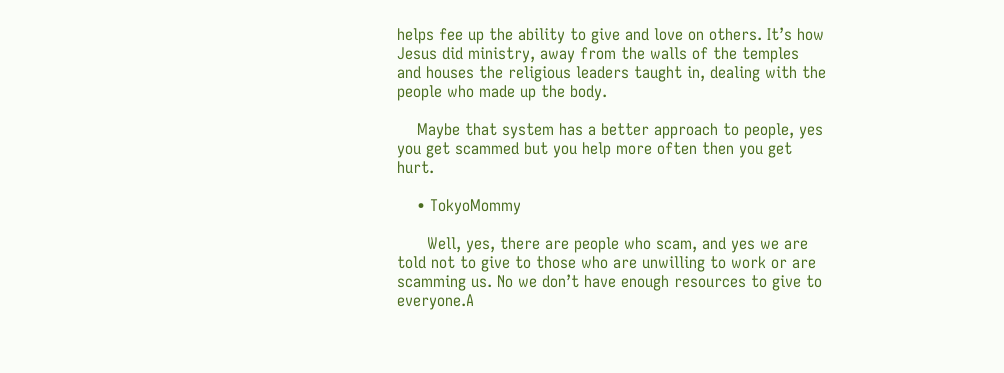helps fee up the ability to give and love on others. It’s how Jesus did ministry, away from the walls of the temples and houses the religious leaders taught in, dealing with the people who made up the body.

    Maybe that system has a better approach to people, yes you get scammed but you help more often then you get hurt.

    • TokyoMommy

      Well, yes, there are people who scam, and yes we are told not to give to those who are unwilling to work or are scamming us. No we don’t have enough resources to give to everyone.A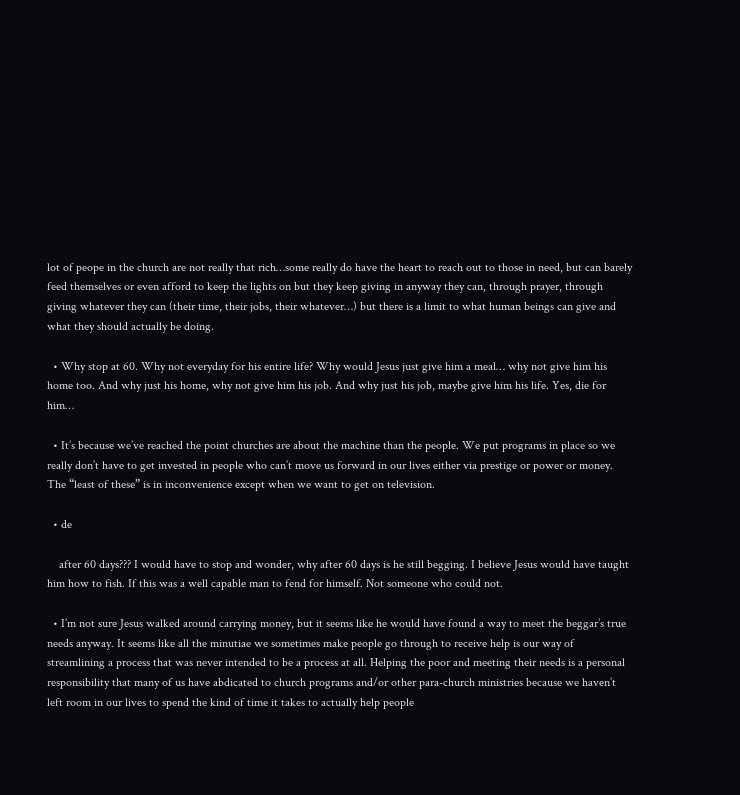lot of peope in the church are not really that rich…some really do have the heart to reach out to those in need, but can barely feed themselves or even afford to keep the lights on but they keep giving in anyway they can, through prayer, through giving whatever they can (their time, their jobs, their whatever…) but there is a limit to what human beings can give and what they should actually be doing.

  • Why stop at 60. Why not everyday for his entire life? Why would Jesus just give him a meal… why not give him his home too. And why just his home, why not give him his job. And why just his job, maybe give him his life. Yes, die for him…

  • It’s because we’ve reached the point churches are about the machine than the people. We put programs in place so we really don’t have to get invested in people who can’t move us forward in our lives either via prestige or power or money. The “least of these” is in inconvenience except when we want to get on television.

  • de

    after 60 days??? I would have to stop and wonder, why after 60 days is he still begging. I believe Jesus would have taught him how to fish. If this was a well capable man to fend for himself. Not someone who could not.

  • I’m not sure Jesus walked around carrying money, but it seems like he would have found a way to meet the beggar’s true needs anyway. It seems like all the minutiae we sometimes make people go through to receive help is our way of streamlining a process that was never intended to be a process at all. Helping the poor and meeting their needs is a personal responsibility that many of us have abdicated to church programs and/or other para-church ministries because we haven’t left room in our lives to spend the kind of time it takes to actually help people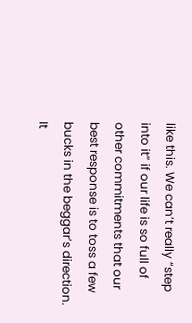like this. We can’t really “step into it” if our life is so full of other commitments that our best response is to toss a few bucks in the beggar’s direction. It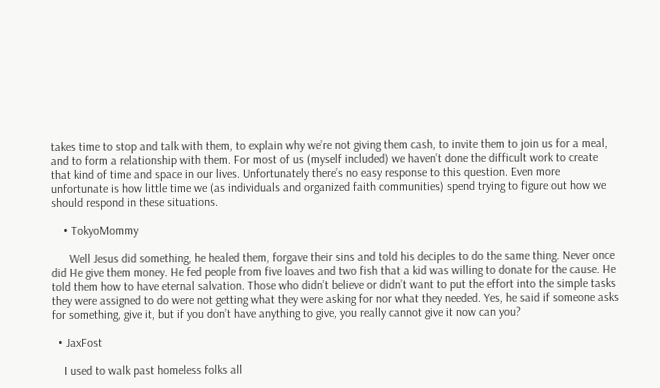takes time to stop and talk with them, to explain why we’re not giving them cash, to invite them to join us for a meal, and to form a relationship with them. For most of us (myself included) we haven’t done the difficult work to create that kind of time and space in our lives. Unfortunately there’s no easy response to this question. Even more unfortunate is how little time we (as individuals and organized faith communities) spend trying to figure out how we should respond in these situations.

    • TokyoMommy

      Well Jesus did something, he healed them, forgave their sins and told his deciples to do the same thing. Never once did He give them money. He fed people from five loaves and two fish that a kid was willing to donate for the cause. He told them how to have eternal salvation. Those who didn’t believe or didn’t want to put the effort into the simple tasks they were assigned to do were not getting what they were asking for nor what they needed. Yes, he said if someone asks for something, give it, but if you don’t have anything to give, you really cannot give it now can you?

  • JaxFost

    I used to walk past homeless folks all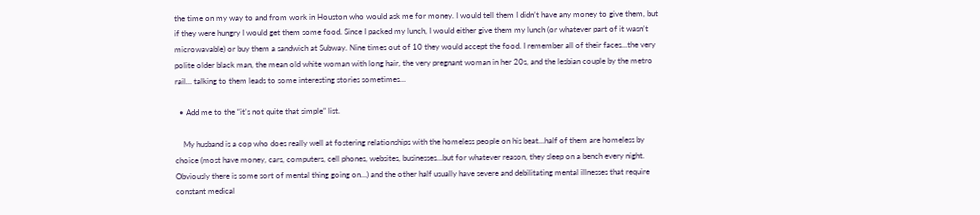the time on my way to and from work in Houston who would ask me for money. I would tell them I didn’t have any money to give them, but if they were hungry I would get them some food. Since I packed my lunch, I would either give them my lunch (or whatever part of it wasn’t microwavable) or buy them a sandwich at Subway. Nine times out of 10 they would accept the food. I remember all of their faces…the very polite older black man, the mean old white woman with long hair, the very pregnant woman in her 20s, and the lesbian couple by the metro rail… talking to them leads to some interesting stories sometimes…

  • Add me to the “it’s not quite that simple” list.

    My husband is a cop who does really well at fostering relationships with the homeless people on his beat…half of them are homeless by choice (most have money, cars, computers, cell phones, websites, businesses…but for whatever reason, they sleep on a bench every night. Obviously there is some sort of mental thing going on…) and the other half usually have severe and debilitating mental illnesses that require constant medical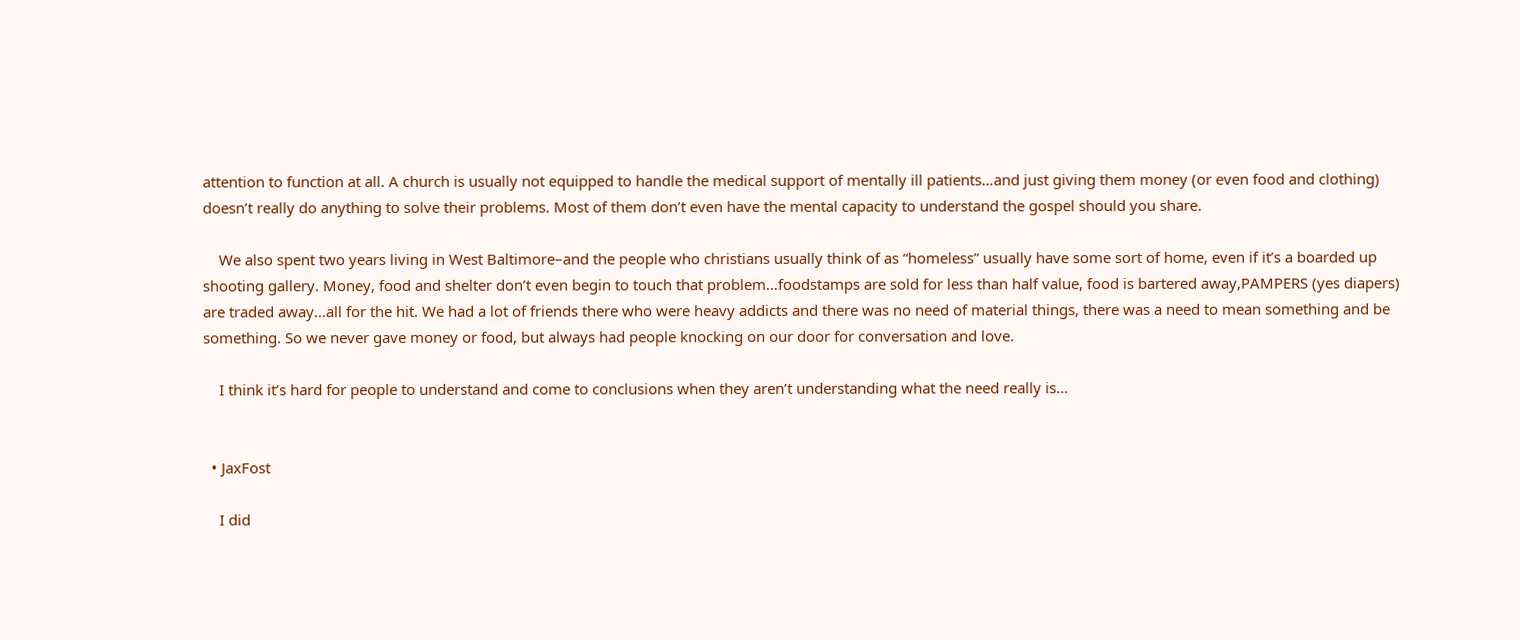attention to function at all. A church is usually not equipped to handle the medical support of mentally ill patients…and just giving them money (or even food and clothing) doesn’t really do anything to solve their problems. Most of them don’t even have the mental capacity to understand the gospel should you share.

    We also spent two years living in West Baltimore–and the people who christians usually think of as “homeless” usually have some sort of home, even if it’s a boarded up shooting gallery. Money, food and shelter don’t even begin to touch that problem…foodstamps are sold for less than half value, food is bartered away,PAMPERS (yes diapers) are traded away…all for the hit. We had a lot of friends there who were heavy addicts and there was no need of material things, there was a need to mean something and be something. So we never gave money or food, but always had people knocking on our door for conversation and love.

    I think it’s hard for people to understand and come to conclusions when they aren’t understanding what the need really is…


  • JaxFost

    I did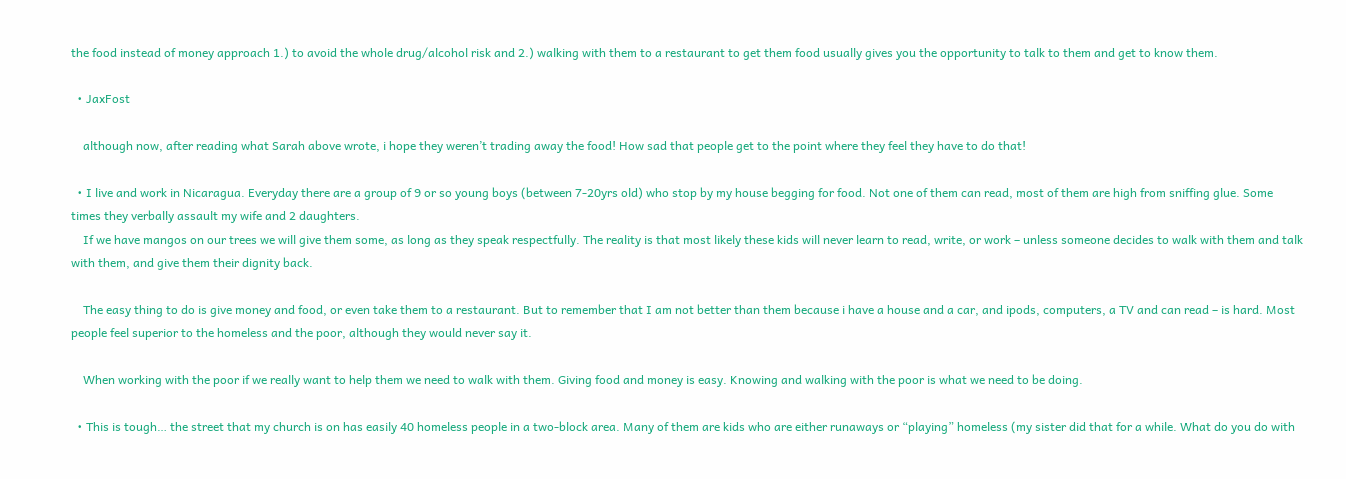the food instead of money approach 1.) to avoid the whole drug/alcohol risk and 2.) walking with them to a restaurant to get them food usually gives you the opportunity to talk to them and get to know them.

  • JaxFost

    although now, after reading what Sarah above wrote, i hope they weren’t trading away the food! How sad that people get to the point where they feel they have to do that!

  • I live and work in Nicaragua. Everyday there are a group of 9 or so young boys (between 7-20yrs old) who stop by my house begging for food. Not one of them can read, most of them are high from sniffing glue. Some times they verbally assault my wife and 2 daughters.
    If we have mangos on our trees we will give them some, as long as they speak respectfully. The reality is that most likely these kids will never learn to read, write, or work – unless someone decides to walk with them and talk with them, and give them their dignity back.

    The easy thing to do is give money and food, or even take them to a restaurant. But to remember that I am not better than them because i have a house and a car, and ipods, computers, a TV and can read – is hard. Most people feel superior to the homeless and the poor, although they would never say it.

    When working with the poor if we really want to help them we need to walk with them. Giving food and money is easy. Knowing and walking with the poor is what we need to be doing.

  • This is tough… the street that my church is on has easily 40 homeless people in a two-block area. Many of them are kids who are either runaways or “playing” homeless (my sister did that for a while. What do you do with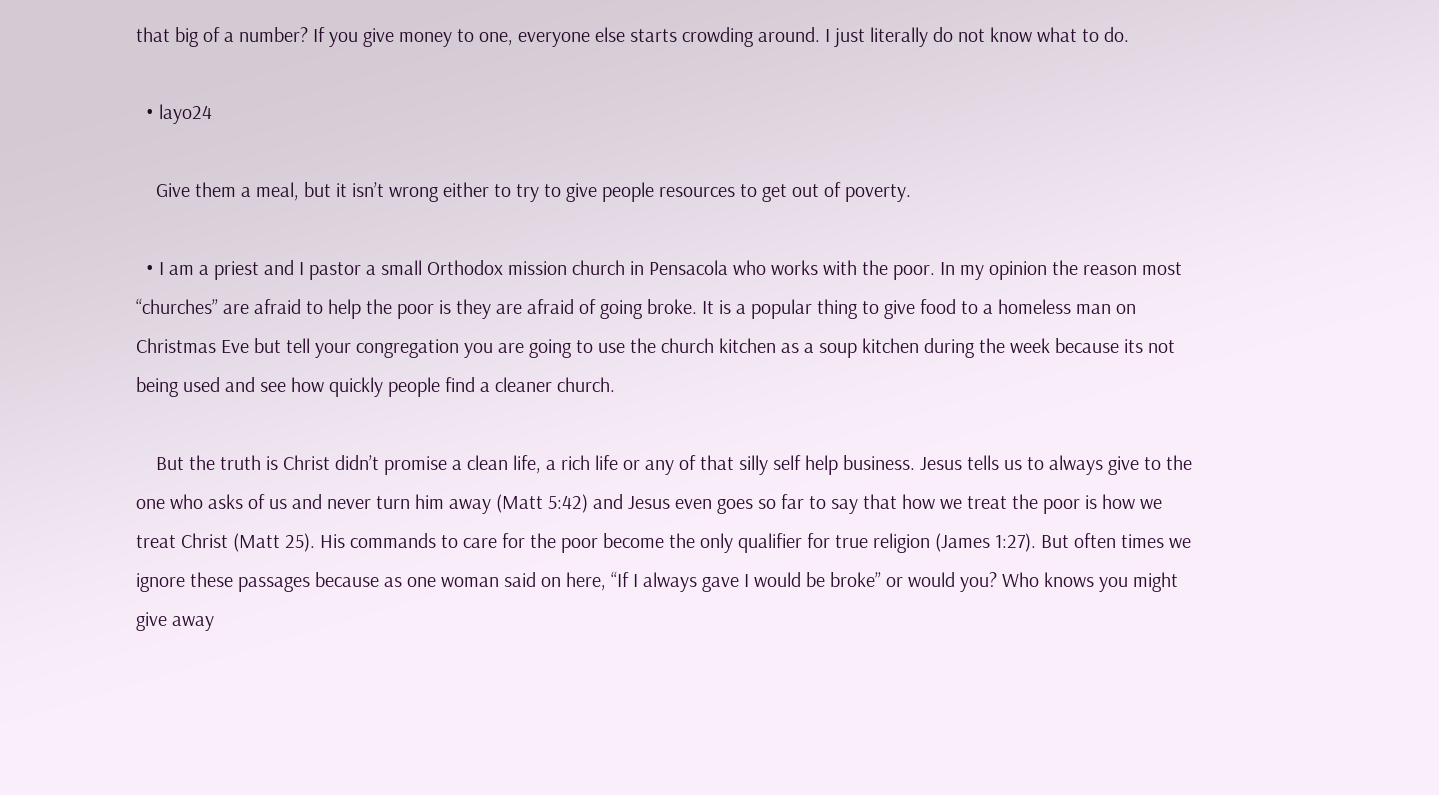that big of a number? If you give money to one, everyone else starts crowding around. I just literally do not know what to do.

  • layo24

    Give them a meal, but it isn’t wrong either to try to give people resources to get out of poverty.

  • I am a priest and I pastor a small Orthodox mission church in Pensacola who works with the poor. In my opinion the reason most “churches” are afraid to help the poor is they are afraid of going broke. It is a popular thing to give food to a homeless man on Christmas Eve but tell your congregation you are going to use the church kitchen as a soup kitchen during the week because its not being used and see how quickly people find a cleaner church.

    But the truth is Christ didn’t promise a clean life, a rich life or any of that silly self help business. Jesus tells us to always give to the one who asks of us and never turn him away (Matt 5:42) and Jesus even goes so far to say that how we treat the poor is how we treat Christ (Matt 25). His commands to care for the poor become the only qualifier for true religion (James 1:27). But often times we ignore these passages because as one woman said on here, “If I always gave I would be broke” or would you? Who knows you might give away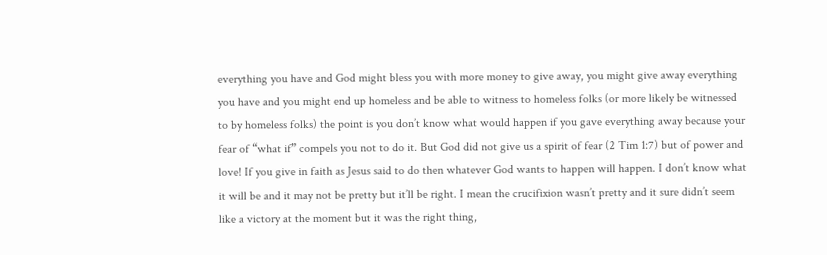everything you have and God might bless you with more money to give away, you might give away everything you have and you might end up homeless and be able to witness to homeless folks (or more likely be witnessed to by homeless folks) the point is you don’t know what would happen if you gave everything away because your fear of “what if” compels you not to do it. But God did not give us a spirit of fear (2 Tim 1:7) but of power and love! If you give in faith as Jesus said to do then whatever God wants to happen will happen. I don’t know what it will be and it may not be pretty but it’ll be right. I mean the crucifixion wasn’t pretty and it sure didn’t seem like a victory at the moment but it was the right thing,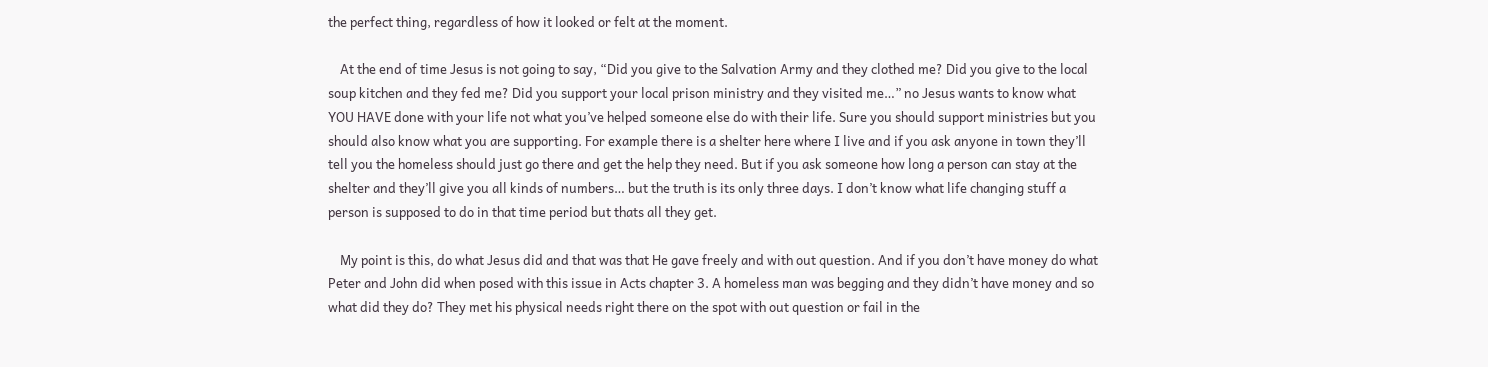the perfect thing, regardless of how it looked or felt at the moment.

    At the end of time Jesus is not going to say, “Did you give to the Salvation Army and they clothed me? Did you give to the local soup kitchen and they fed me? Did you support your local prison ministry and they visited me…” no Jesus wants to know what YOU HAVE done with your life not what you’ve helped someone else do with their life. Sure you should support ministries but you should also know what you are supporting. For example there is a shelter here where I live and if you ask anyone in town they’ll tell you the homeless should just go there and get the help they need. But if you ask someone how long a person can stay at the shelter and they’ll give you all kinds of numbers… but the truth is its only three days. I don’t know what life changing stuff a person is supposed to do in that time period but thats all they get.

    My point is this, do what Jesus did and that was that He gave freely and with out question. And if you don’t have money do what Peter and John did when posed with this issue in Acts chapter 3. A homeless man was begging and they didn’t have money and so what did they do? They met his physical needs right there on the spot with out question or fail in the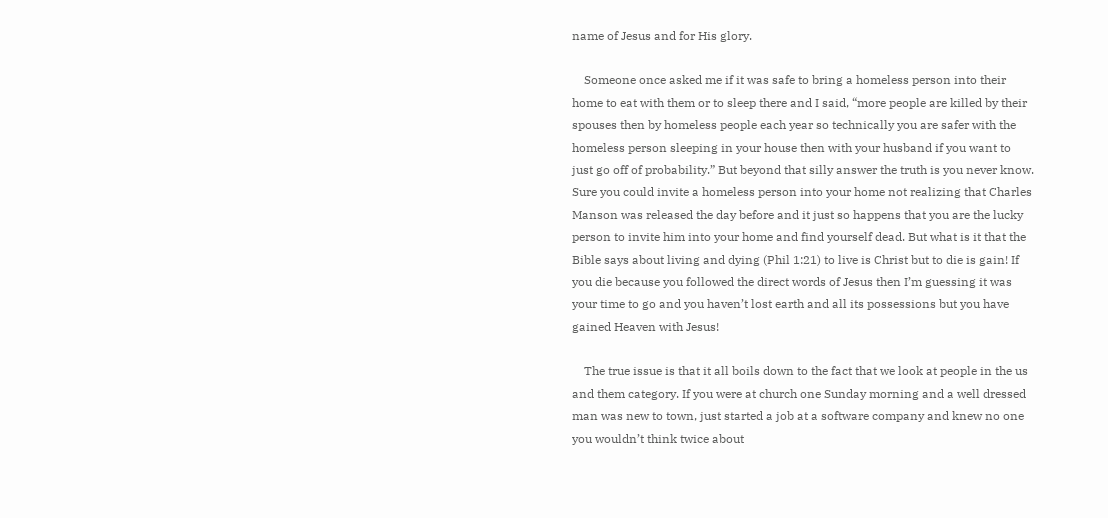name of Jesus and for His glory.

    Someone once asked me if it was safe to bring a homeless person into their home to eat with them or to sleep there and I said, “more people are killed by their spouses then by homeless people each year so technically you are safer with the homeless person sleeping in your house then with your husband if you want to just go off of probability.” But beyond that silly answer the truth is you never know. Sure you could invite a homeless person into your home not realizing that Charles Manson was released the day before and it just so happens that you are the lucky person to invite him into your home and find yourself dead. But what is it that the Bible says about living and dying (Phil 1:21) to live is Christ but to die is gain! If you die because you followed the direct words of Jesus then I’m guessing it was your time to go and you haven’t lost earth and all its possessions but you have gained Heaven with Jesus!

    The true issue is that it all boils down to the fact that we look at people in the us and them category. If you were at church one Sunday morning and a well dressed man was new to town, just started a job at a software company and knew no one you wouldn’t think twice about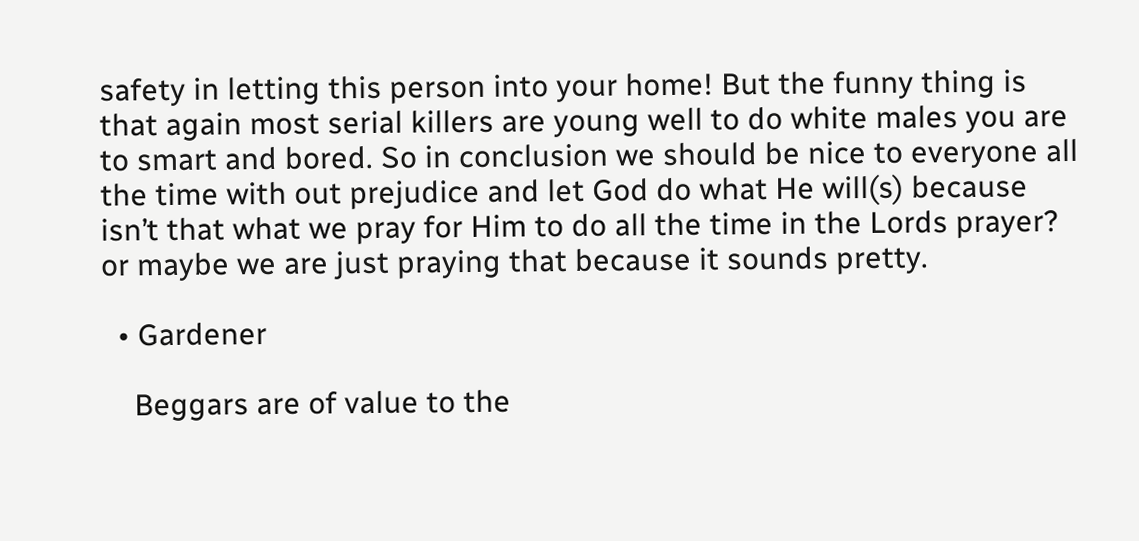safety in letting this person into your home! But the funny thing is that again most serial killers are young well to do white males you are to smart and bored. So in conclusion we should be nice to everyone all the time with out prejudice and let God do what He will(s) because isn’t that what we pray for Him to do all the time in the Lords prayer? or maybe we are just praying that because it sounds pretty.

  • Gardener

    Beggars are of value to the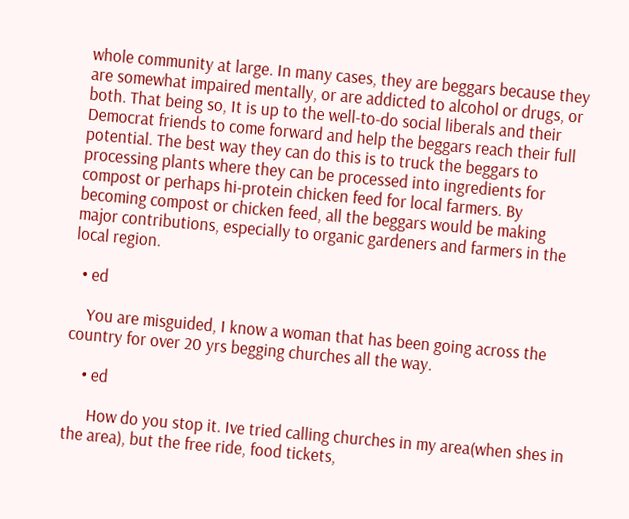whole community at large. In many cases, they are beggars because they are somewhat impaired mentally, or are addicted to alcohol or drugs, or both. That being so, It is up to the well-to-do social liberals and their Democrat friends to come forward and help the beggars reach their full potential. The best way they can do this is to truck the beggars to processing plants where they can be processed into ingredients for compost or perhaps hi-protein chicken feed for local farmers. By becoming compost or chicken feed, all the beggars would be making major contributions, especially to organic gardeners and farmers in the local region.

  • ed

    You are misguided, I know a woman that has been going across the country for over 20 yrs begging churches all the way.

    • ed

      How do you stop it. Ive tried calling churches in my area(when shes in the area), but the free ride, food tickets,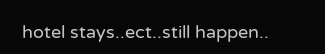hotel stays..ect..still happen..